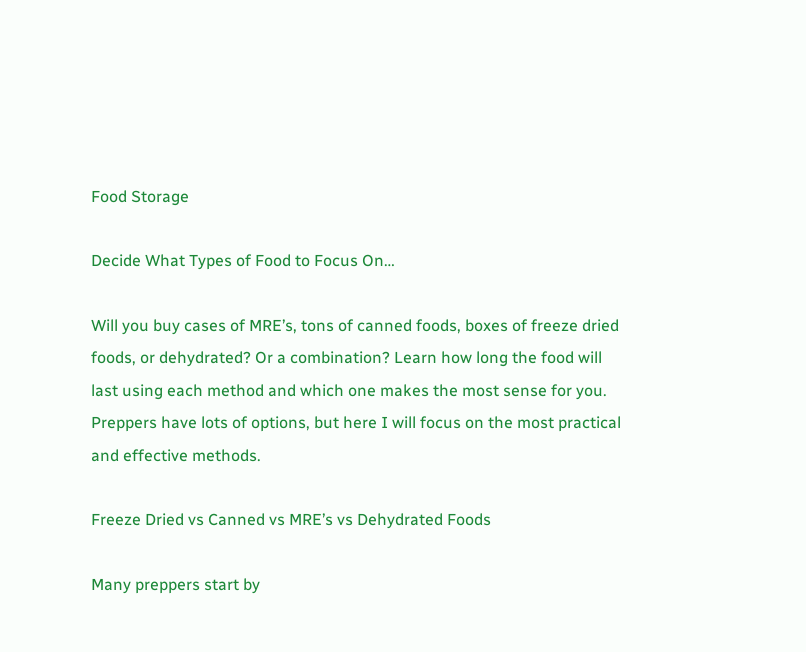Food Storage

Decide What Types of Food to Focus On…

Will you buy cases of MRE’s, tons of canned foods, boxes of freeze dried foods, or dehydrated? Or a combination? Learn how long the food will last using each method and which one makes the most sense for you. Preppers have lots of options, but here I will focus on the most practical and effective methods.

Freeze Dried vs Canned vs MRE’s vs Dehydrated Foods

Many preppers start by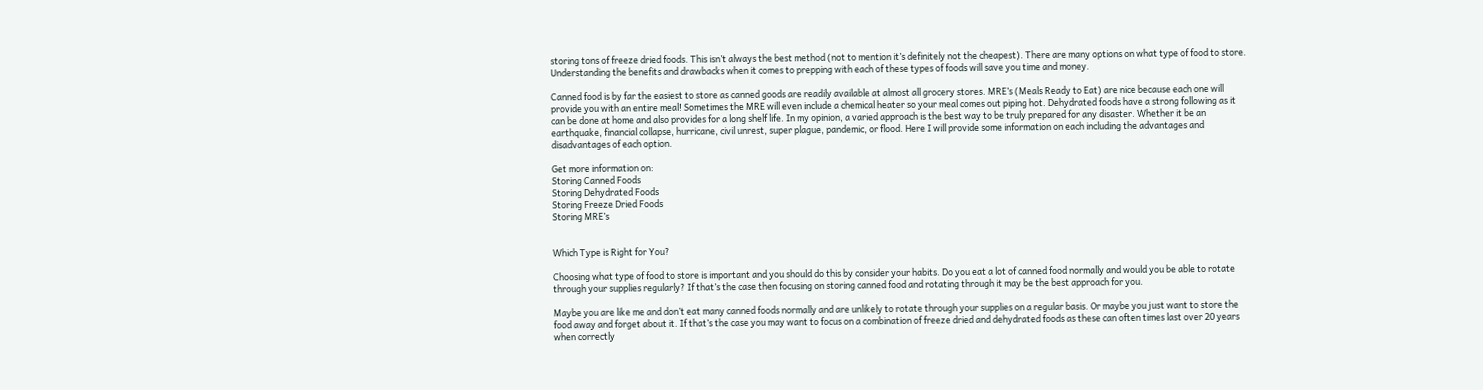storing tons of freeze dried foods. This isn’t always the best method (not to mention it’s definitely not the cheapest). There are many options on what type of food to store. Understanding the benefits and drawbacks when it comes to prepping with each of these types of foods will save you time and money.

Canned food is by far the easiest to store as canned goods are readily available at almost all grocery stores. MRE’s (Meals Ready to Eat) are nice because each one will provide you with an entire meal! Sometimes the MRE will even include a chemical heater so your meal comes out piping hot. Dehydrated foods have a strong following as it can be done at home and also provides for a long shelf life. In my opinion, a varied approach is the best way to be truly prepared for any disaster. Whether it be an earthquake, financial collapse, hurricane, civil unrest, super plague, pandemic, or flood. Here I will provide some information on each including the advantages and disadvantages of each option.

Get more information on:
Storing Canned Foods
Storing Dehydrated Foods
Storing Freeze Dried Foods
Storing MRE’s


Which Type is Right for You?

Choosing what type of food to store is important and you should do this by consider your habits. Do you eat a lot of canned food normally and would you be able to rotate through your supplies regularly? If that’s the case then focusing on storing canned food and rotating through it may be the best approach for you.

Maybe you are like me and don’t eat many canned foods normally and are unlikely to rotate through your supplies on a regular basis. Or maybe you just want to store the food away and forget about it. If that’s the case you may want to focus on a combination of freeze dried and dehydrated foods as these can often times last over 20 years when correctly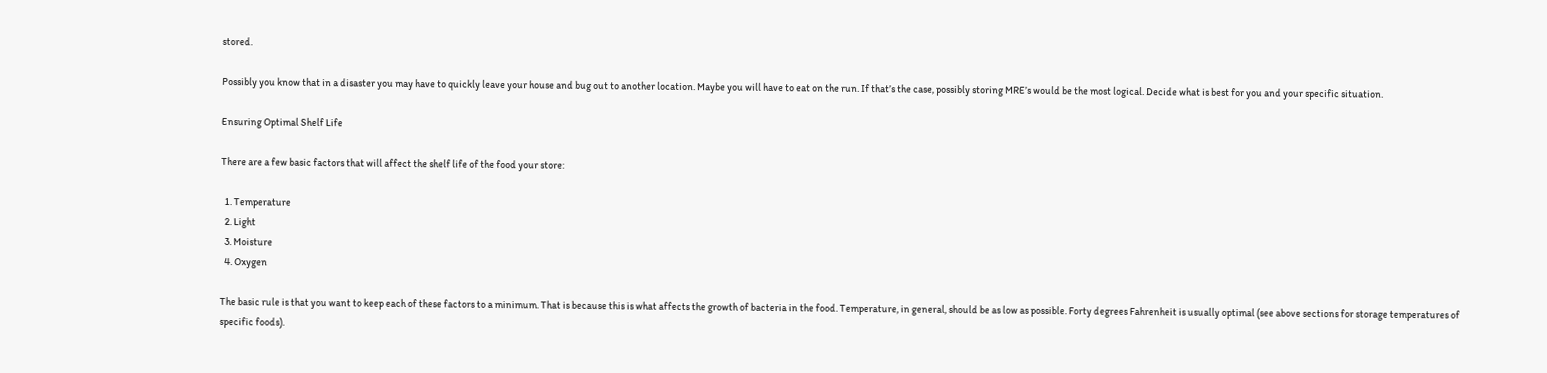stored.

Possibly you know that in a disaster you may have to quickly leave your house and bug out to another location. Maybe you will have to eat on the run. If that’s the case, possibly storing MRE’s would be the most logical. Decide what is best for you and your specific situation.

Ensuring Optimal Shelf Life

There are a few basic factors that will affect the shelf life of the food your store:

  1. Temperature
  2. Light
  3. Moisture
  4. Oxygen

The basic rule is that you want to keep each of these factors to a minimum. That is because this is what affects the growth of bacteria in the food. Temperature, in general, should be as low as possible. Forty degrees Fahrenheit is usually optimal (see above sections for storage temperatures of specific foods).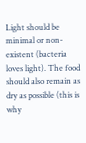Light should be minimal or non-existent (bacteria loves light). The food should also remain as dry as possible (this is why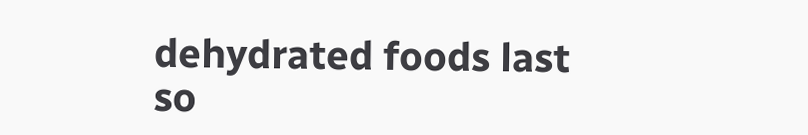dehydrated foods last so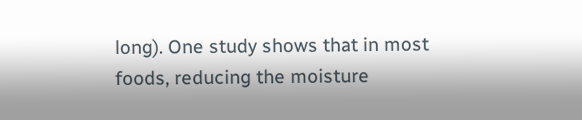long). One study shows that in most foods, reducing the moisture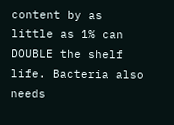content by as little as 1% can DOUBLE the shelf life. Bacteria also needs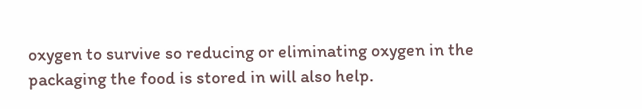oxygen to survive so reducing or eliminating oxygen in the packaging the food is stored in will also help.